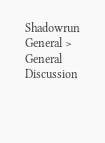Shadowrun General > General Discussion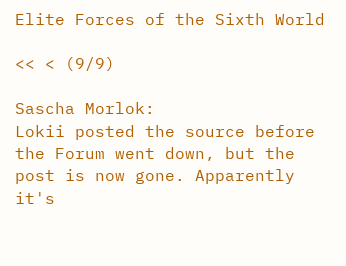Elite Forces of the Sixth World

<< < (9/9)

Sascha Morlok:
Lokii posted the source before the Forum went down, but the post is now gone. Apparently it's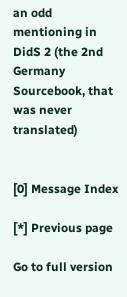an odd mentioning in DidS 2 (the 2nd Germany Sourcebook, that was never translated)


[0] Message Index

[*] Previous page

Go to full version